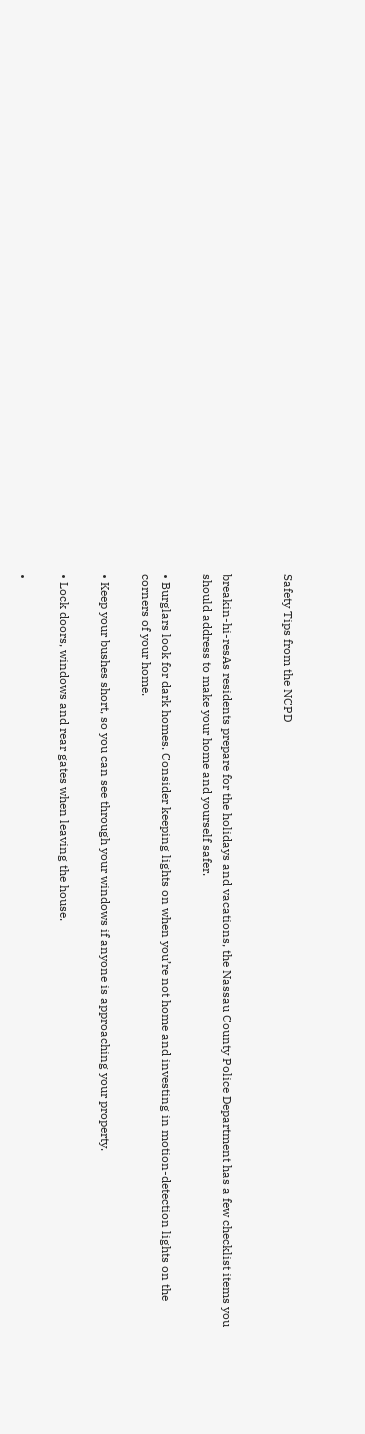Safety Tips from the NCPD


breakin-hi-resAs residents prepare for the holidays and vacations, the Nassau County Police Department has a few checklist items you should address to make your home and yourself safer.

• Burglars look for dark homes. Consider keeping lights on when you’re not home and investing in motion-detection lights on the corners of your home.

• Keep your bushes short, so you can see through your windows if anyone is approaching your property.

• Lock doors, windows and rear gates when leaving the house.

•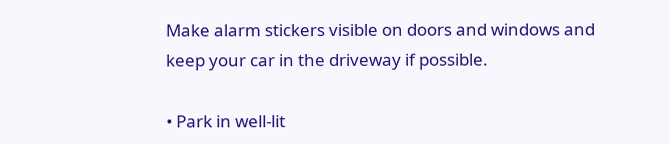Make alarm stickers visible on doors and windows and keep your car in the driveway if possible.

• Park in well-lit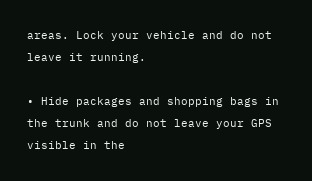areas. Lock your vehicle and do not leave it running.

• Hide packages and shopping bags in the trunk and do not leave your GPS visible in the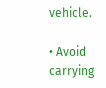vehicle.

• Avoid carrying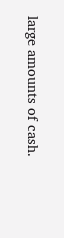large amounts of cash.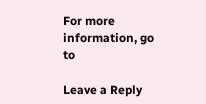For more information, go to

Leave a Reply